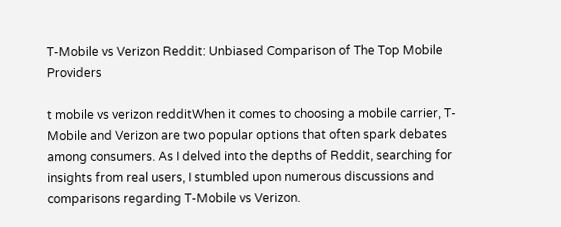T-Mobile vs Verizon Reddit: Unbiased Comparison of The Top Mobile Providers

t mobile vs verizon redditWhen it comes to choosing a mobile carrier, T-Mobile and Verizon are two popular options that often spark debates among consumers. As I delved into the depths of Reddit, searching for insights from real users, I stumbled upon numerous discussions and comparisons regarding T-Mobile vs Verizon.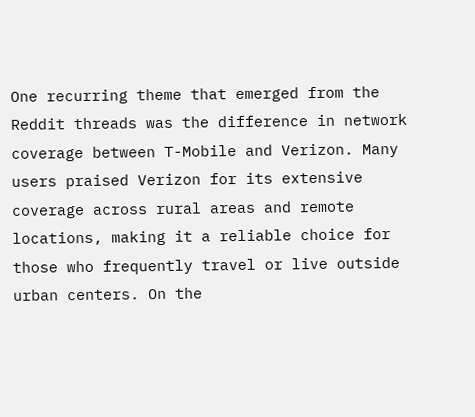One recurring theme that emerged from the Reddit threads was the difference in network coverage between T-Mobile and Verizon. Many users praised Verizon for its extensive coverage across rural areas and remote locations, making it a reliable choice for those who frequently travel or live outside urban centers. On the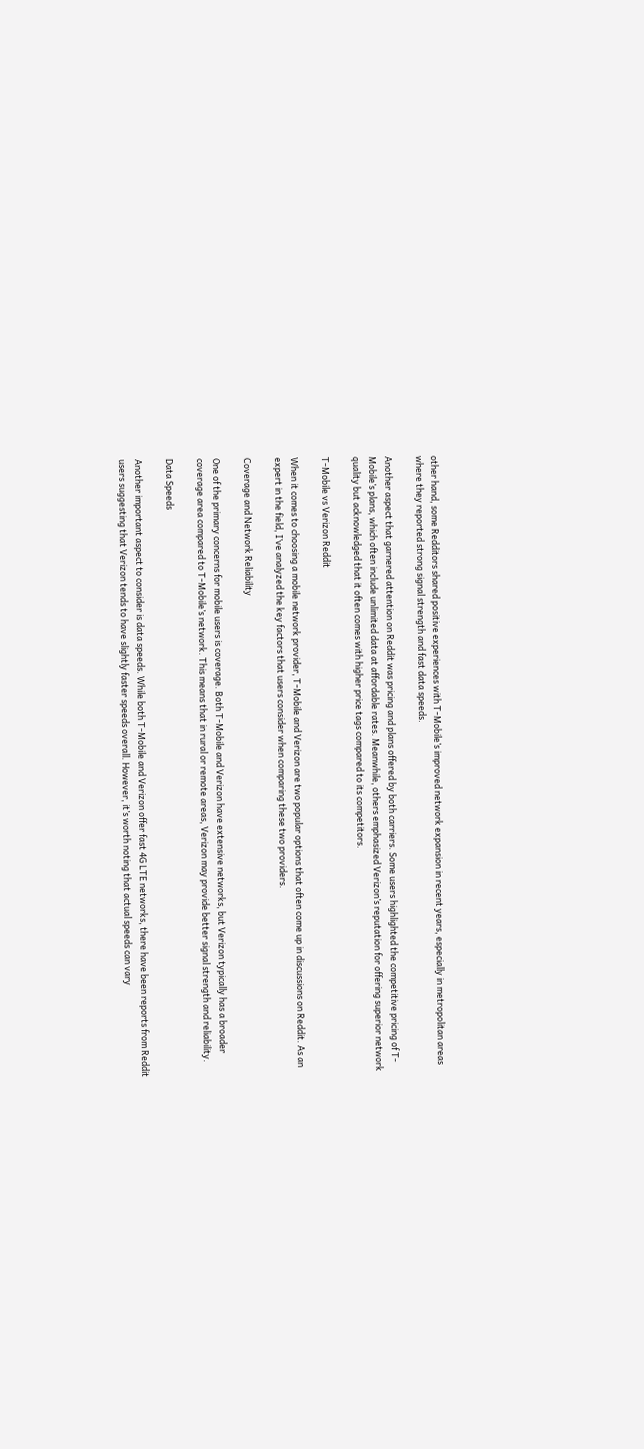other hand, some Redditors shared positive experiences with T-Mobile’s improved network expansion in recent years, especially in metropolitan areas where they reported strong signal strength and fast data speeds.

Another aspect that garnered attention on Reddit was pricing and plans offered by both carriers. Some users highlighted the competitive pricing of T-Mobile’s plans, which often include unlimited data at affordable rates. Meanwhile, others emphasized Verizon’s reputation for offering superior network quality but acknowledged that it often comes with higher price tags compared to its competitors.

T-Mobile vs Verizon Reddit

When it comes to choosing a mobile network provider, T-Mobile and Verizon are two popular options that often come up in discussions on Reddit. As an expert in the field, I’ve analyzed the key factors that users consider when comparing these two providers.

Coverage and Network Reliability

One of the primary concerns for mobile users is coverage. Both T-Mobile and Verizon have extensive networks, but Verizon typically has a broader coverage area compared to T-Mobile’s network. This means that in rural or remote areas, Verizon may provide better signal strength and reliability.

Data Speeds

Another important aspect to consider is data speeds. While both T-Mobile and Verizon offer fast 4G LTE networks, there have been reports from Reddit users suggesting that Verizon tends to have slightly faster speeds overall. However, it’s worth noting that actual speeds can vary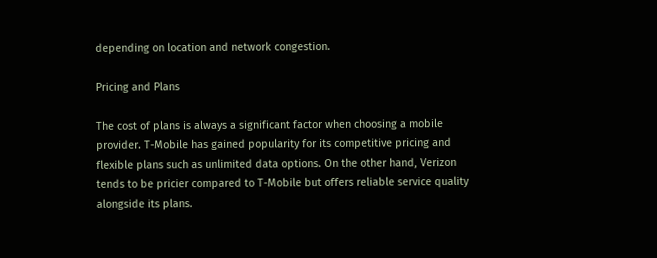depending on location and network congestion.

Pricing and Plans

The cost of plans is always a significant factor when choosing a mobile provider. T-Mobile has gained popularity for its competitive pricing and flexible plans such as unlimited data options. On the other hand, Verizon tends to be pricier compared to T-Mobile but offers reliable service quality alongside its plans.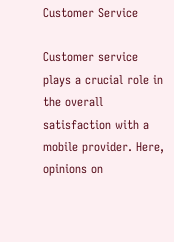Customer Service

Customer service plays a crucial role in the overall satisfaction with a mobile provider. Here, opinions on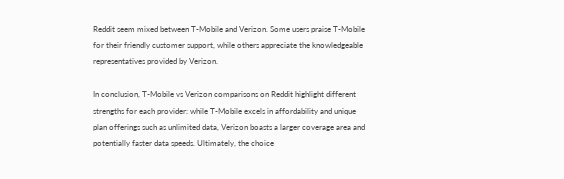Reddit seem mixed between T-Mobile and Verizon. Some users praise T-Mobile for their friendly customer support, while others appreciate the knowledgeable representatives provided by Verizon.

In conclusion, T-Mobile vs Verizon comparisons on Reddit highlight different strengths for each provider: while T-Mobile excels in affordability and unique plan offerings such as unlimited data, Verizon boasts a larger coverage area and potentially faster data speeds. Ultimately, the choice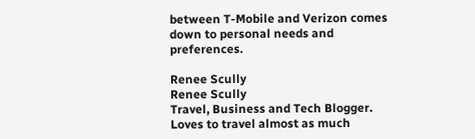between T-Mobile and Verizon comes down to personal needs and preferences.

Renee Scully
Renee Scully
Travel, Business and Tech Blogger. Loves to travel almost as much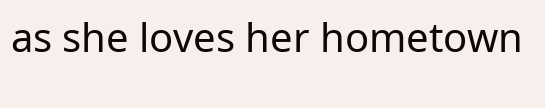as she loves her hometown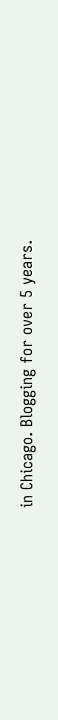in Chicago. Blogging for over 5 years.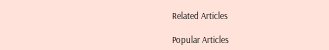Related Articles

Popular Articles